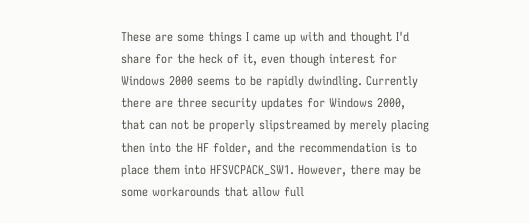These are some things I came up with and thought I'd share for the heck of it, even though interest for Windows 2000 seems to be rapidly dwindling. Currently there are three security updates for Windows 2000, that can not be properly slipstreamed by merely placing then into the HF folder, and the recommendation is to place them into HFSVCPACK_SW1. However, there may be some workarounds that allow full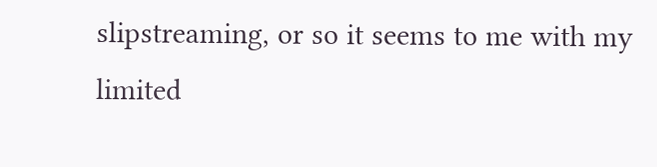slipstreaming, or so it seems to me with my limited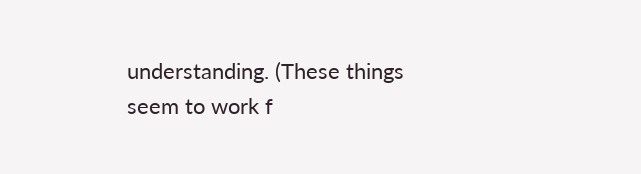understanding. (These things seem to work f